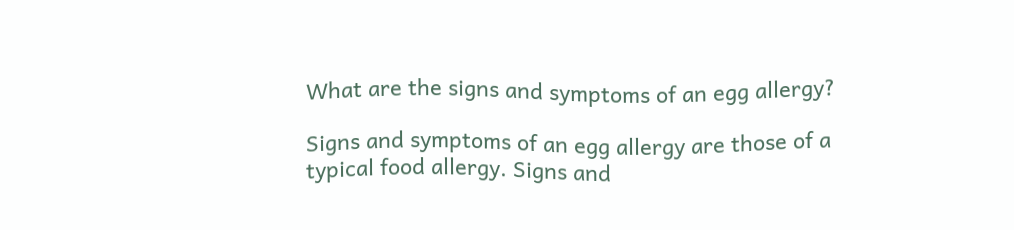What are the signs and symptoms of an egg allergy?

Signs and symptoms of an egg allergy are those of a typical food allergy. Signs and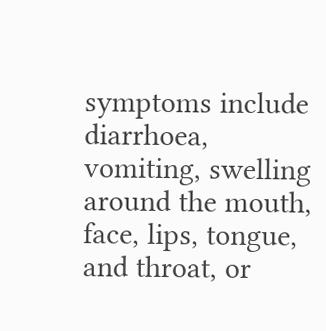symptoms include diarrhoea, vomiting, swelling around the mouth, face, lips, tongue, and throat, or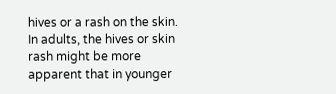hives or a rash on the skin. In adults, the hives or skin rash might be more apparent that in younger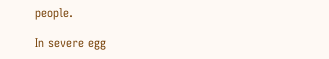people.

In severe egg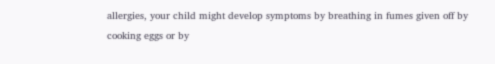allergies, your child might develop symptoms by breathing in fumes given off by cooking eggs or by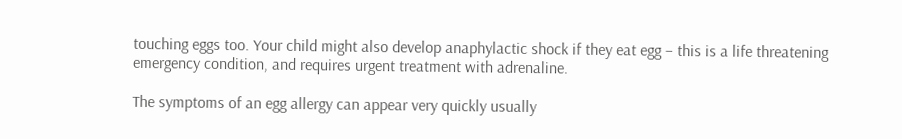touching eggs too. Your child might also develop anaphylactic shock if they eat egg – this is a life threatening emergency condition, and requires urgent treatment with adrenaline.

The symptoms of an egg allergy can appear very quickly usually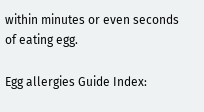within minutes or even seconds of eating egg.

Egg allergies Guide Index: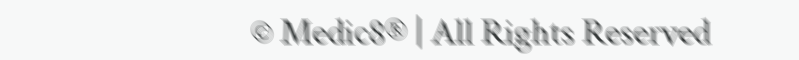© Medic8® | All Rights Reserved